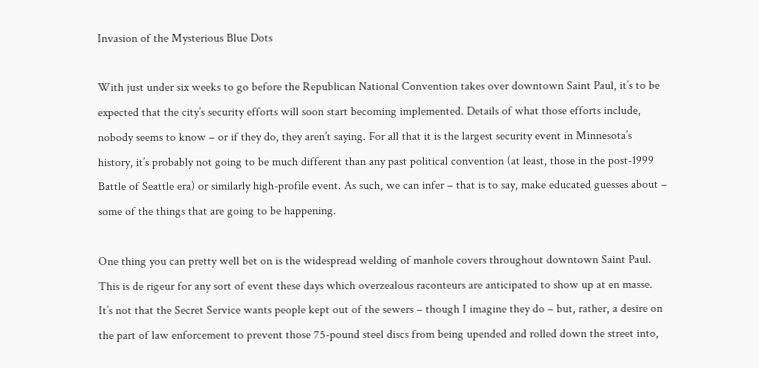Invasion of the Mysterious Blue Dots

With just under six weeks to go before the Republican National Convention takes over downtown Saint Paul, it’s to be expected that the city’s security efforts will soon start becoming implemented. Details of what those efforts include, nobody seems to know – or if they do, they aren’t saying. For all that it is the largest security event in Minnesota’s history, it’s probably not going to be much different than any past political convention (at least, those in the post-1999 Battle of Seattle era) or similarly high-profile event. As such, we can infer – that is to say, make educated guesses about – some of the things that are going to be happening.

One thing you can pretty well bet on is the widespread welding of manhole covers throughout downtown Saint Paul. This is de rigeur for any sort of event these days which overzealous raconteurs are anticipated to show up at en masse. It’s not that the Secret Service wants people kept out of the sewers – though I imagine they do – but, rather, a desire on the part of law enforcement to prevent those 75-pound steel discs from being upended and rolled down the street into,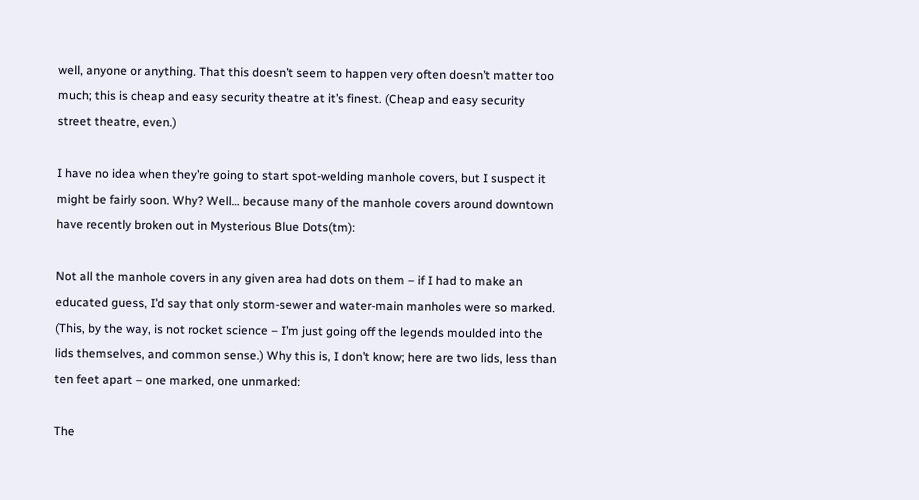well, anyone or anything. That this doesn’t seem to happen very often doesn’t matter too much; this is cheap and easy security theatre at it’s finest. (Cheap and easy security street theatre, even.)

I have no idea when they’re going to start spot-welding manhole covers, but I suspect it might be fairly soon. Why? Well… because many of the manhole covers around downtown have recently broken out in Mysterious Blue Dots(tm):

Not all the manhole covers in any given area had dots on them – if I had to make an educated guess, I’d say that only storm-sewer and water-main manholes were so marked. (This, by the way, is not rocket science – I’m just going off the legends moulded into the lids themselves, and common sense.) Why this is, I don’t know; here are two lids, less than ten feet apart – one marked, one unmarked:

The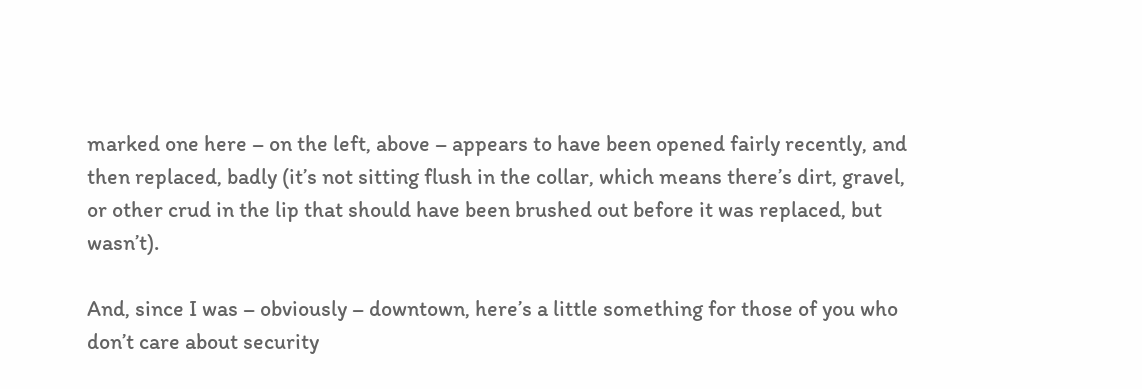marked one here – on the left, above – appears to have been opened fairly recently, and then replaced, badly (it’s not sitting flush in the collar, which means there’s dirt, gravel, or other crud in the lip that should have been brushed out before it was replaced, but wasn’t).

And, since I was – obviously – downtown, here’s a little something for those of you who don’t care about security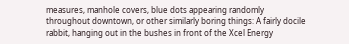measures, manhole covers, blue dots appearing randomly throughout downtown, or other similarly boring things: A fairly docile rabbit, hanging out in the bushes in front of the Xcel Energy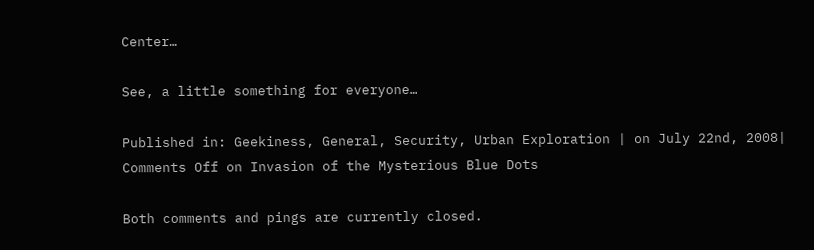Center…

See, a little something for everyone…

Published in: Geekiness, General, Security, Urban Exploration | on July 22nd, 2008| Comments Off on Invasion of the Mysterious Blue Dots

Both comments and pings are currently closed.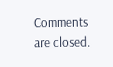Comments are closed.